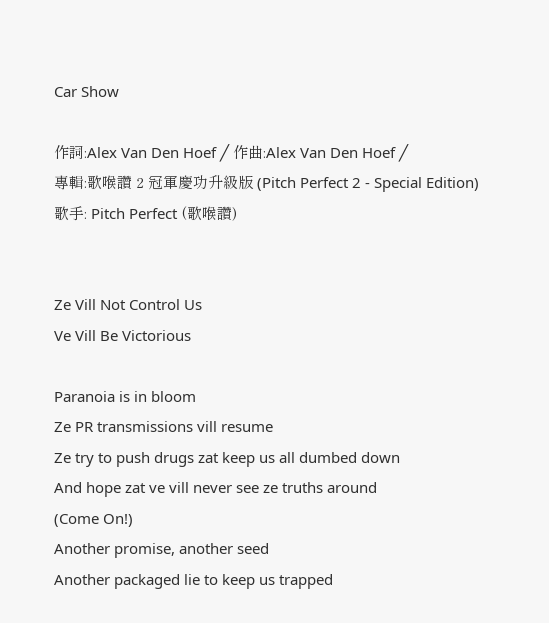Car Show

作詞:Alex Van Den Hoef ╱ 作曲:Alex Van Den Hoef ╱
專輯:歌喉讚 2 冠軍慶功升級版 (Pitch Perfect 2 - Special Edition)
歌手: Pitch Perfect (歌喉讚)


Ze Vill Not Control Us
Ve Vill Be Victorious

Paranoia is in bloom
Ze PR transmissions vill resume
Ze try to push drugs zat keep us all dumbed down
And hope zat ve vill never see ze truths around
(Come On!)
Another promise, another seed
Another packaged lie to keep us trapped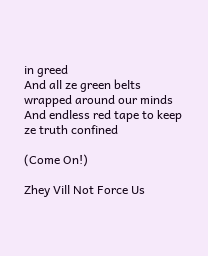in greed
And all ze green belts wrapped around our minds
And endless red tape to keep ze truth confined

(Come On!)

Zhey Vill Not Force Us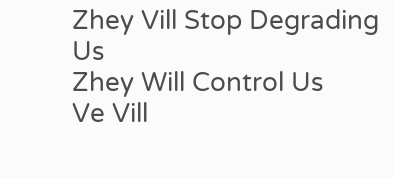Zhey Vill Stop Degrading Us
Zhey Will Control Us
Ve Vill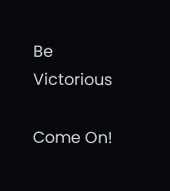Be Victorious

Come On!